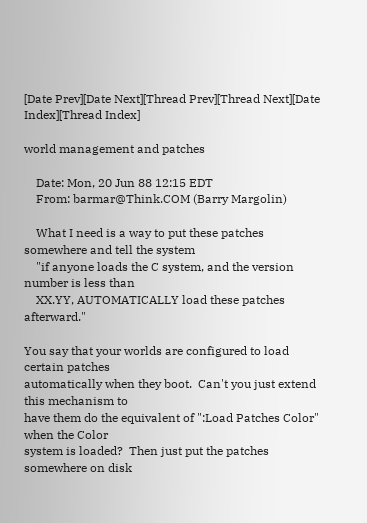[Date Prev][Date Next][Thread Prev][Thread Next][Date Index][Thread Index]

world management and patches

    Date: Mon, 20 Jun 88 12:15 EDT
    From: barmar@Think.COM (Barry Margolin)

    What I need is a way to put these patches somewhere and tell the system
    "if anyone loads the C system, and the version number is less than
    XX.YY, AUTOMATICALLY load these patches afterward."

You say that your worlds are configured to load certain patches
automatically when they boot.  Can't you just extend this mechanism to
have them do the equivalent of ":Load Patches Color" when the Color
system is loaded?  Then just put the patches somewhere on disk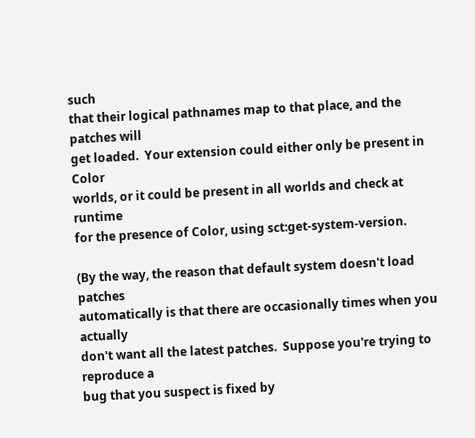such
that their logical pathnames map to that place, and the patches will
get loaded.  Your extension could either only be present in Color
worlds, or it could be present in all worlds and check at runtime
for the presence of Color, using sct:get-system-version.

(By the way, the reason that default system doesn't load patches
automatically is that there are occasionally times when you actually
don't want all the latest patches.  Suppose you're trying to reproduce a
bug that you suspect is fixed by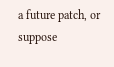a future patch, or suppose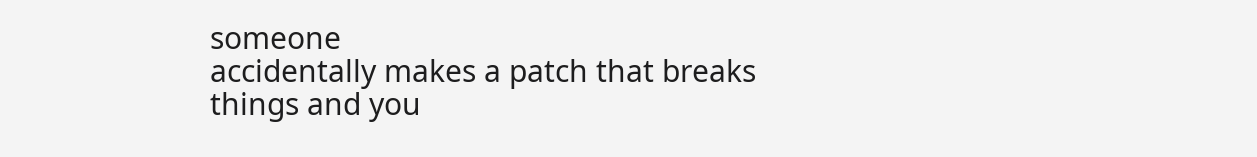someone
accidentally makes a patch that breaks things and you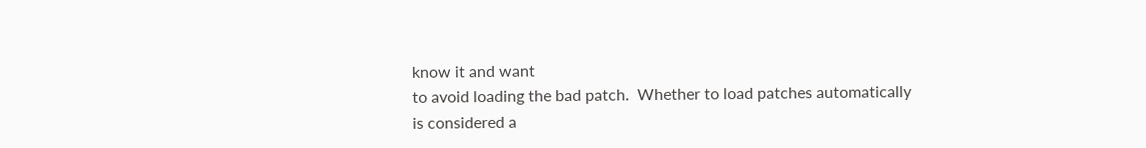know it and want
to avoid loading the bad patch.  Whether to load patches automatically
is considered a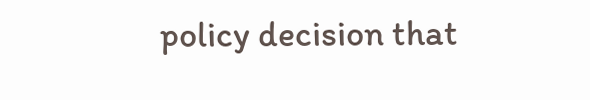policy decision that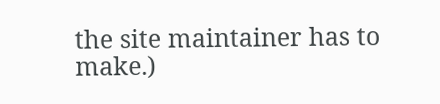the site maintainer has to make.)